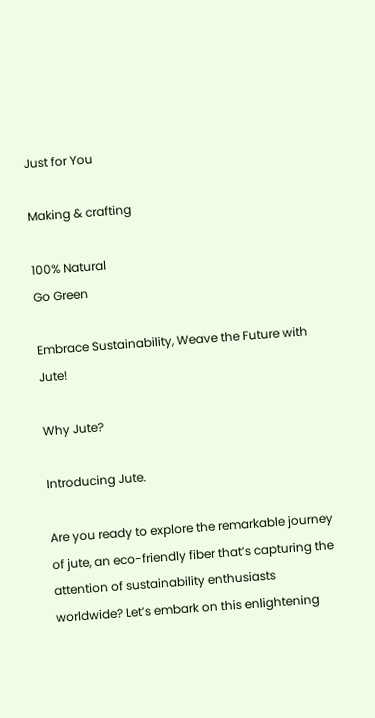Just for You

Making & crafting

100% Natural
Go Green

Embrace Sustainability, Weave the Future with Jute!

Why Jute?

Introducing Jute.

Are you ready to explore the remarkable journey of jute, an eco-friendly fiber that’s capturing the attention of sustainability enthusiasts worldwide? Let’s embark on this enlightening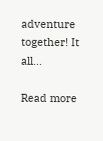adventure together! It all…

Read more